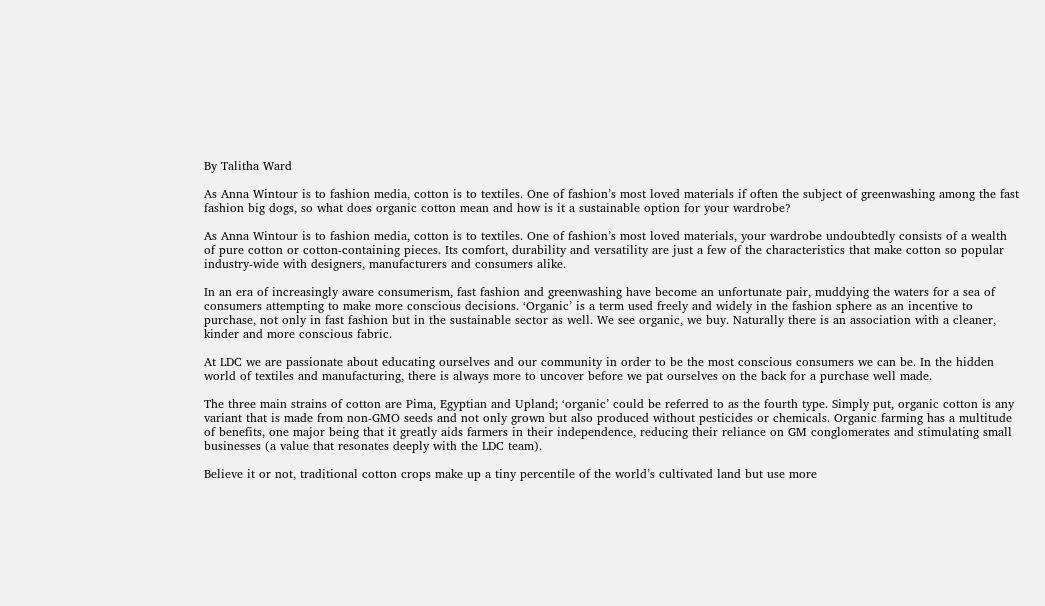By Talitha Ward

As Anna Wintour is to fashion media, cotton is to textiles. One of fashion’s most loved materials if often the subject of greenwashing among the fast fashion big dogs, so what does organic cotton mean and how is it a sustainable option for your wardrobe?

As Anna Wintour is to fashion media, cotton is to textiles. One of fashion’s most loved materials, your wardrobe undoubtedly consists of a wealth of pure cotton or cotton-containing pieces. Its comfort, durability and versatility are just a few of the characteristics that make cotton so popular industry-wide with designers, manufacturers and consumers alike.

In an era of increasingly aware consumerism, fast fashion and greenwashing have become an unfortunate pair, muddying the waters for a sea of consumers attempting to make more conscious decisions. ‘Organic’ is a term used freely and widely in the fashion sphere as an incentive to purchase, not only in fast fashion but in the sustainable sector as well. We see organic, we buy. Naturally there is an association with a cleaner, kinder and more conscious fabric.

At LDC we are passionate about educating ourselves and our community in order to be the most conscious consumers we can be. In the hidden world of textiles and manufacturing, there is always more to uncover before we pat ourselves on the back for a purchase well made.

The three main strains of cotton are Pima, Egyptian and Upland; ‘organic’ could be referred to as the fourth type. Simply put, organic cotton is any variant that is made from non-GMO seeds and not only grown but also produced without pesticides or chemicals. Organic farming has a multitude of benefits, one major being that it greatly aids farmers in their independence, reducing their reliance on GM conglomerates and stimulating small businesses (a value that resonates deeply with the LDC team).

Believe it or not, traditional cotton crops make up a tiny percentile of the world’s cultivated land but use more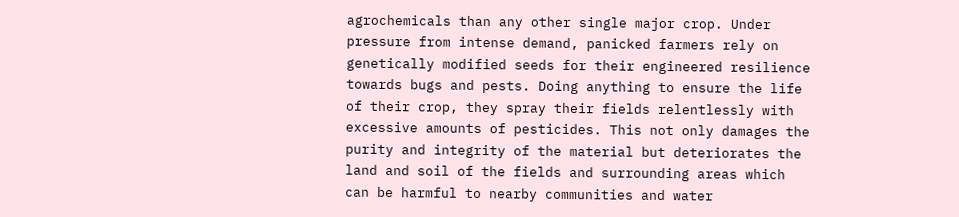agrochemicals than any other single major crop. Under pressure from intense demand, panicked farmers rely on genetically modified seeds for their engineered resilience towards bugs and pests. Doing anything to ensure the life of their crop, they spray their fields relentlessly with excessive amounts of pesticides. This not only damages the purity and integrity of the material but deteriorates the land and soil of the fields and surrounding areas which can be harmful to nearby communities and water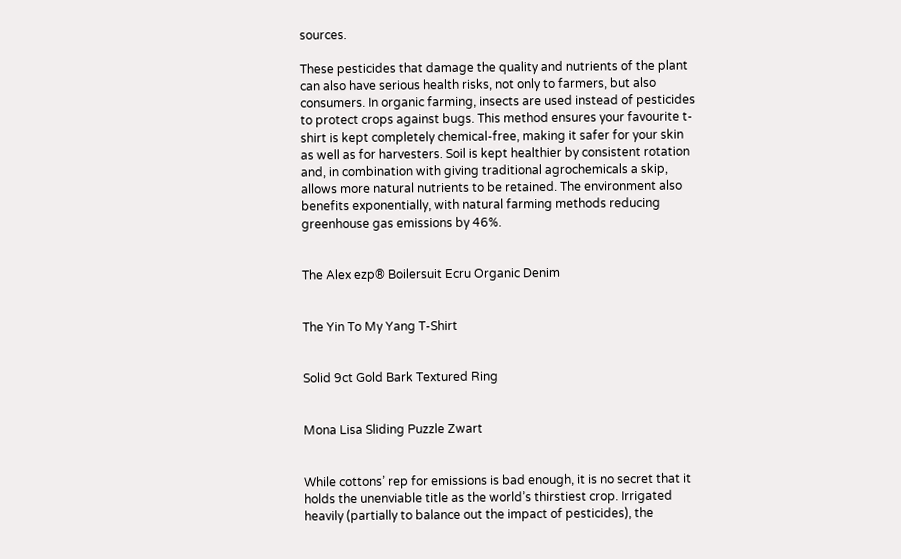sources.

These pesticides that damage the quality and nutrients of the plant can also have serious health risks, not only to farmers, but also consumers. In organic farming, insects are used instead of pesticides to protect crops against bugs. This method ensures your favourite t-shirt is kept completely chemical-free, making it safer for your skin as well as for harvesters. Soil is kept healthier by consistent rotation and, in combination with giving traditional agrochemicals a skip, allows more natural nutrients to be retained. The environment also benefits exponentially, with natural farming methods reducing greenhouse gas emissions by 46%.


The Alex ezp® Boilersuit Ecru Organic Denim


The Yin To My Yang T-Shirt


Solid 9ct Gold Bark Textured Ring


Mona Lisa Sliding Puzzle Zwart


While cottons’ rep for emissions is bad enough, it is no secret that it holds the unenviable title as the world’s thirstiest crop. Irrigated heavily (partially to balance out the impact of pesticides), the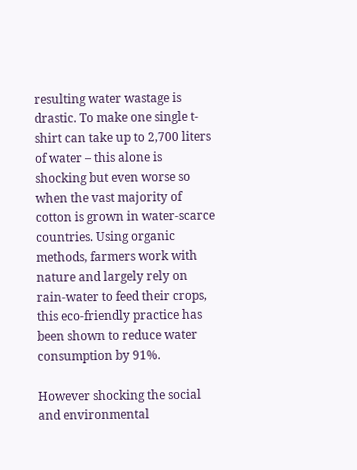resulting water wastage is drastic. To make one single t-shirt can take up to 2,700 liters of water – this alone is shocking but even worse so when the vast majority of cotton is grown in water-scarce countries. Using organic methods, farmers work with nature and largely rely on rain-water to feed their crops, this eco-friendly practice has been shown to reduce water consumption by 91%.

However shocking the social and environmental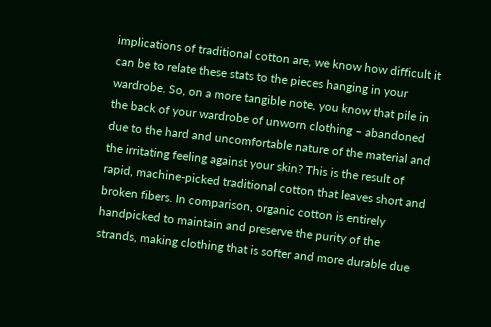implications of traditional cotton are, we know how difficult it can be to relate these stats to the pieces hanging in your wardrobe. So, on a more tangible note, you know that pile in the back of your wardrobe of unworn clothing – abandoned due to the hard and uncomfortable nature of the material and the irritating feeling against your skin? This is the result of rapid, machine-picked traditional cotton that leaves short and broken fibers. In comparison, organic cotton is entirely handpicked to maintain and preserve the purity of the strands, making clothing that is softer and more durable due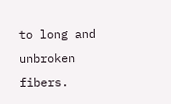to long and unbroken fibers.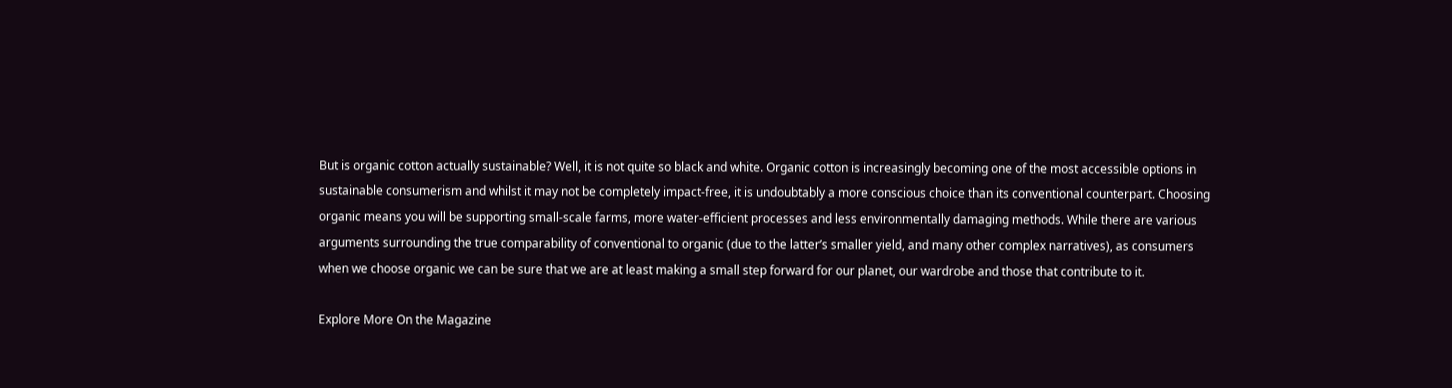But is organic cotton actually sustainable? Well, it is not quite so black and white. Organic cotton is increasingly becoming one of the most accessible options in sustainable consumerism and whilst it may not be completely impact-free, it is undoubtably a more conscious choice than its conventional counterpart. Choosing organic means you will be supporting small-scale farms, more water-efficient processes and less environmentally damaging methods. While there are various arguments surrounding the true comparability of conventional to organic (due to the latter’s smaller yield, and many other complex narratives), as consumers when we choose organic we can be sure that we are at least making a small step forward for our planet, our wardrobe and those that contribute to it.

Explore More On the Magazine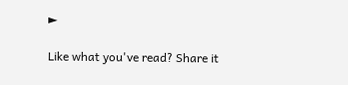►

Like what you've read? Share it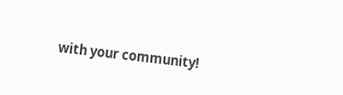with your community!